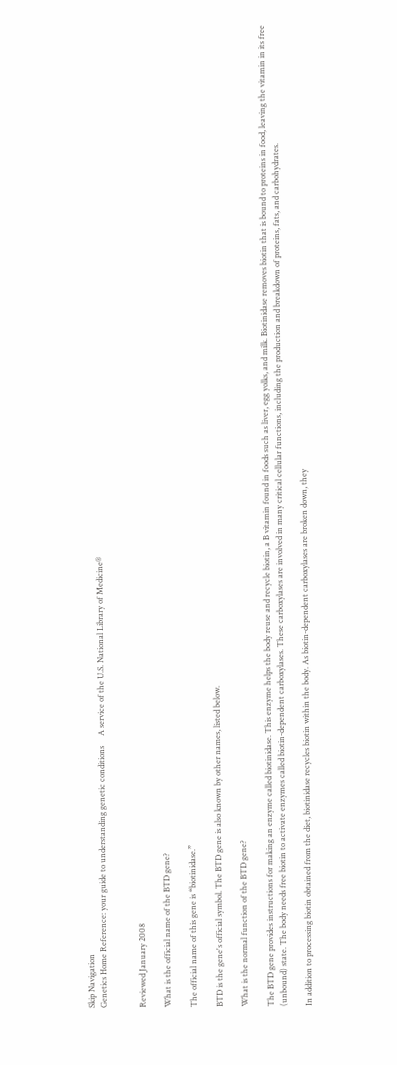Skip Navigation
Genetics Home Reference: your guide to understanding genetic conditions     A service of the U.S. National Library of Medicine®


Reviewed January 2008

What is the official name of the BTD gene?

The official name of this gene is “biotinidase.”

BTD is the gene's official symbol. The BTD gene is also known by other names, listed below.

What is the normal function of the BTD gene?

The BTD gene provides instructions for making an enzyme called biotinidase. This enzyme helps the body reuse and recycle biotin, a B vitamin found in foods such as liver, egg yolks, and milk. Biotinidase removes biotin that is bound to proteins in food, leaving the vitamin in its free (unbound) state. The body needs free biotin to activate enzymes called biotin-dependent carboxylases. These carboxylases are involved in many critical cellular functions, including the production and breakdown of proteins, fats, and carbohydrates.

In addition to processing biotin obtained from the diet, biotinidase recycles biotin within the body. As biotin-dependent carboxylases are broken down, they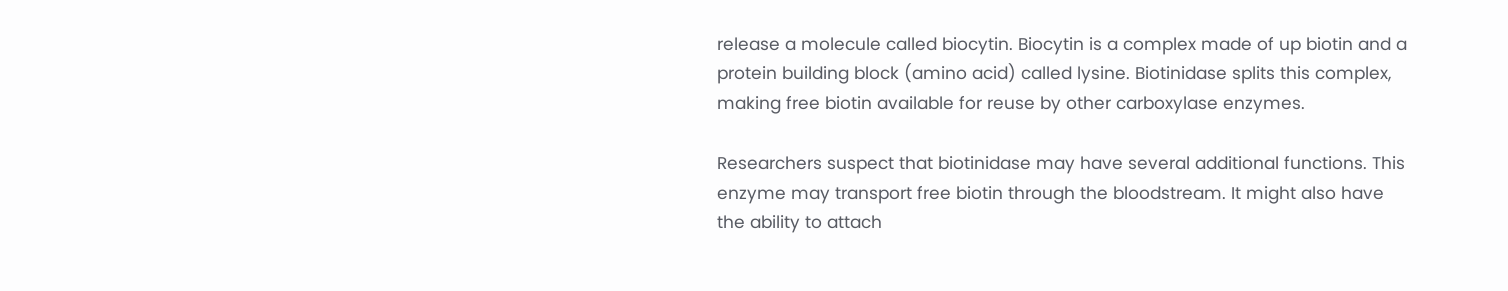release a molecule called biocytin. Biocytin is a complex made of up biotin and a protein building block (amino acid) called lysine. Biotinidase splits this complex, making free biotin available for reuse by other carboxylase enzymes.

Researchers suspect that biotinidase may have several additional functions. This enzyme may transport free biotin through the bloodstream. It might also have the ability to attach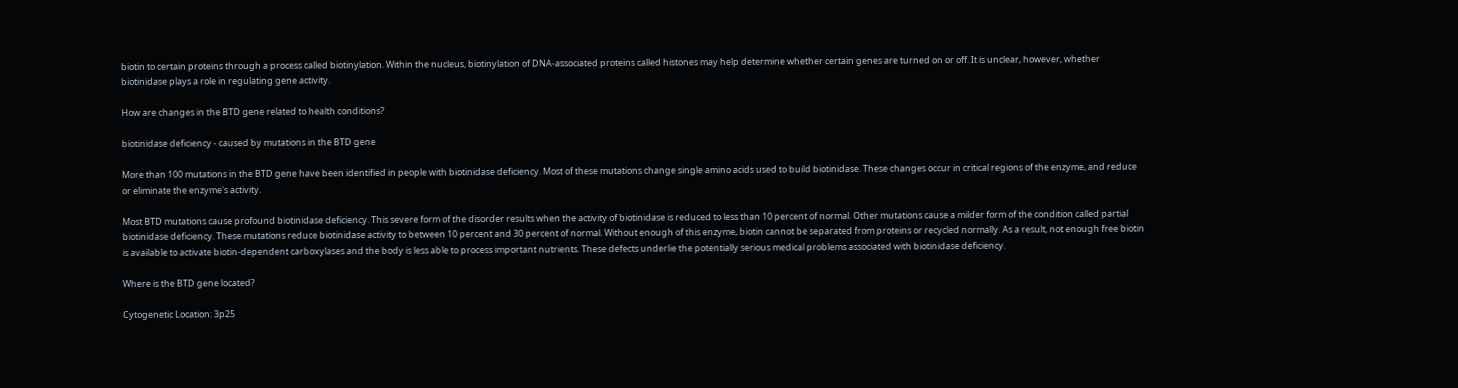biotin to certain proteins through a process called biotinylation. Within the nucleus, biotinylation of DNA-associated proteins called histones may help determine whether certain genes are turned on or off. It is unclear, however, whether biotinidase plays a role in regulating gene activity.

How are changes in the BTD gene related to health conditions?

biotinidase deficiency - caused by mutations in the BTD gene

More than 100 mutations in the BTD gene have been identified in people with biotinidase deficiency. Most of these mutations change single amino acids used to build biotinidase. These changes occur in critical regions of the enzyme, and reduce or eliminate the enzyme's activity.

Most BTD mutations cause profound biotinidase deficiency. This severe form of the disorder results when the activity of biotinidase is reduced to less than 10 percent of normal. Other mutations cause a milder form of the condition called partial biotinidase deficiency. These mutations reduce biotinidase activity to between 10 percent and 30 percent of normal. Without enough of this enzyme, biotin cannot be separated from proteins or recycled normally. As a result, not enough free biotin is available to activate biotin-dependent carboxylases and the body is less able to process important nutrients. These defects underlie the potentially serious medical problems associated with biotinidase deficiency.

Where is the BTD gene located?

Cytogenetic Location: 3p25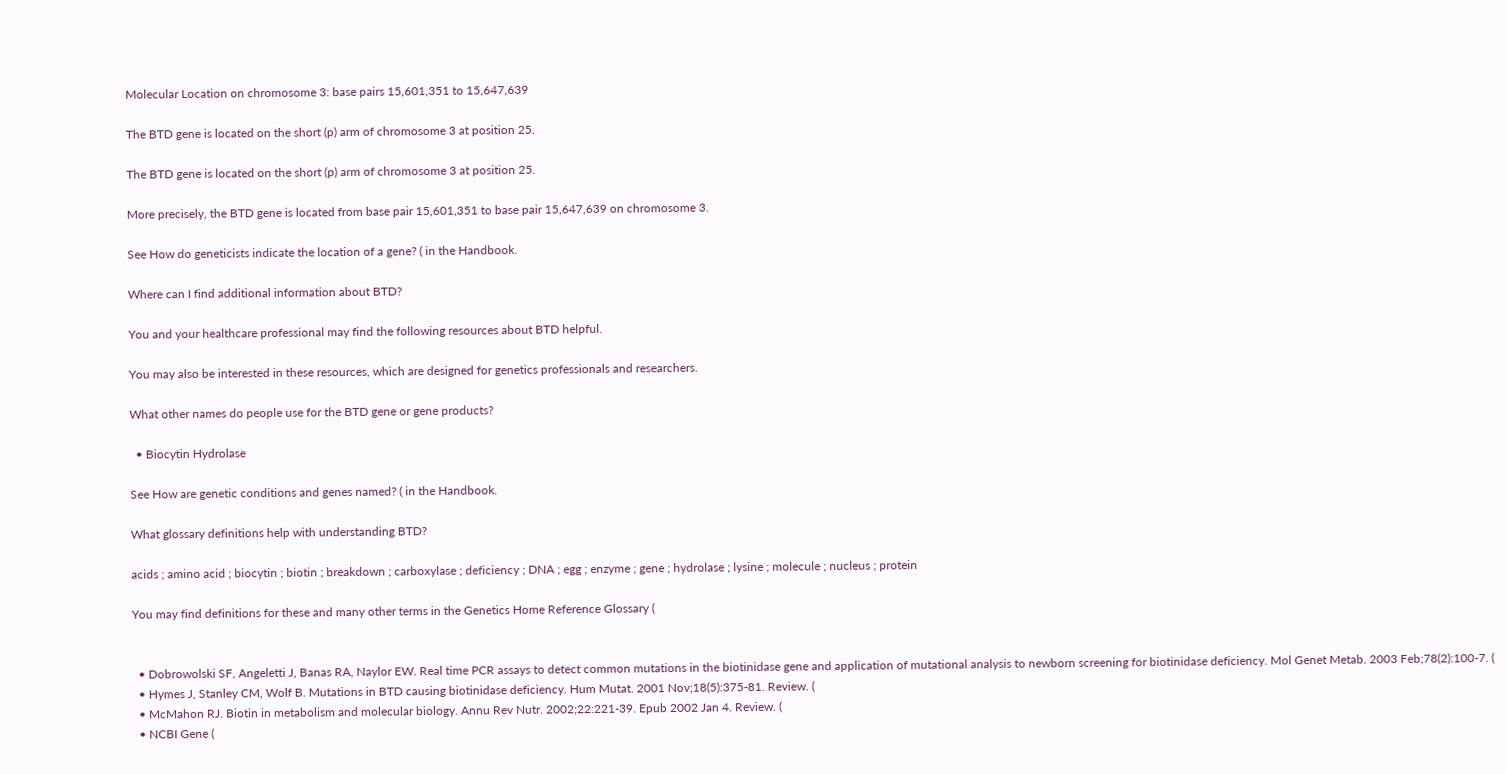Molecular Location on chromosome 3: base pairs 15,601,351 to 15,647,639

The BTD gene is located on the short (p) arm of chromosome 3 at position 25.

The BTD gene is located on the short (p) arm of chromosome 3 at position 25.

More precisely, the BTD gene is located from base pair 15,601,351 to base pair 15,647,639 on chromosome 3.

See How do geneticists indicate the location of a gene? ( in the Handbook.

Where can I find additional information about BTD?

You and your healthcare professional may find the following resources about BTD helpful.

You may also be interested in these resources, which are designed for genetics professionals and researchers.

What other names do people use for the BTD gene or gene products?

  • Biocytin Hydrolase

See How are genetic conditions and genes named? ( in the Handbook.

What glossary definitions help with understanding BTD?

acids ; amino acid ; biocytin ; biotin ; breakdown ; carboxylase ; deficiency ; DNA ; egg ; enzyme ; gene ; hydrolase ; lysine ; molecule ; nucleus ; protein

You may find definitions for these and many other terms in the Genetics Home Reference Glossary (


  • Dobrowolski SF, Angeletti J, Banas RA, Naylor EW. Real time PCR assays to detect common mutations in the biotinidase gene and application of mutational analysis to newborn screening for biotinidase deficiency. Mol Genet Metab. 2003 Feb;78(2):100-7. (
  • Hymes J, Stanley CM, Wolf B. Mutations in BTD causing biotinidase deficiency. Hum Mutat. 2001 Nov;18(5):375-81. Review. (
  • McMahon RJ. Biotin in metabolism and molecular biology. Annu Rev Nutr. 2002;22:221-39. Epub 2002 Jan 4. Review. (
  • NCBI Gene (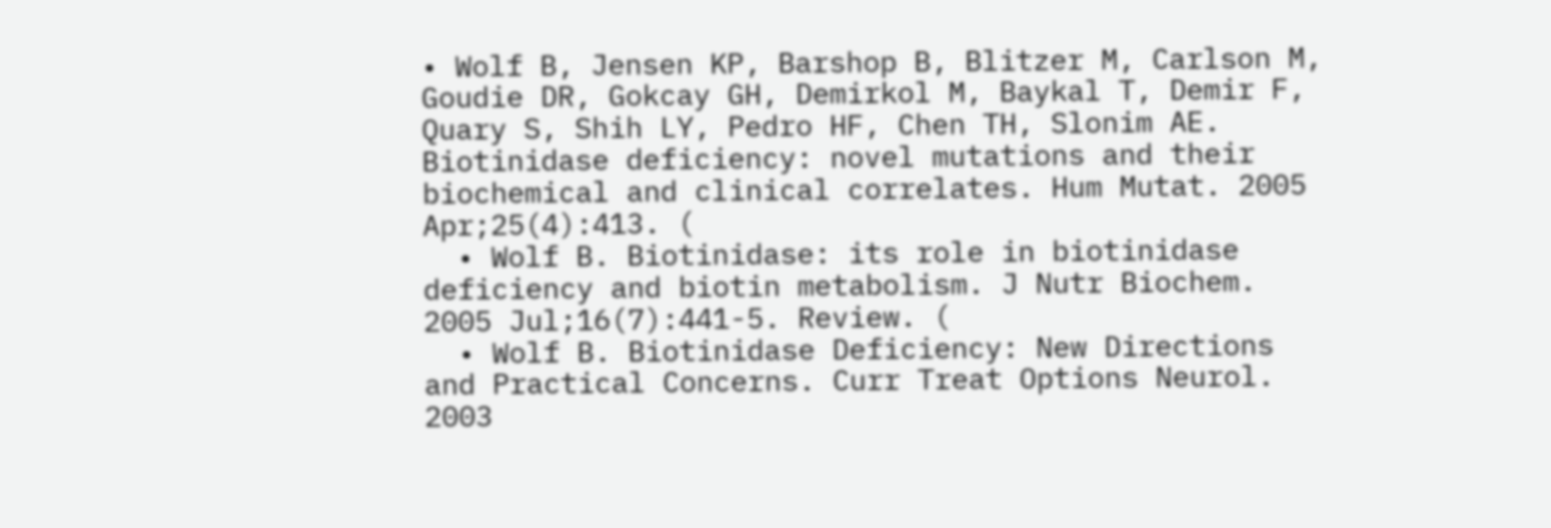• Wolf B, Jensen KP, Barshop B, Blitzer M, Carlson M, Goudie DR, Gokcay GH, Demirkol M, Baykal T, Demir F, Quary S, Shih LY, Pedro HF, Chen TH, Slonim AE. Biotinidase deficiency: novel mutations and their biochemical and clinical correlates. Hum Mutat. 2005 Apr;25(4):413. (
  • Wolf B. Biotinidase: its role in biotinidase deficiency and biotin metabolism. J Nutr Biochem. 2005 Jul;16(7):441-5. Review. (
  • Wolf B. Biotinidase Deficiency: New Directions and Practical Concerns. Curr Treat Options Neurol. 2003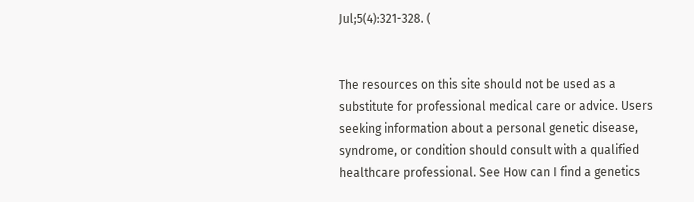Jul;5(4):321-328. (


The resources on this site should not be used as a substitute for professional medical care or advice. Users seeking information about a personal genetic disease, syndrome, or condition should consult with a qualified healthcare professional. See How can I find a genetics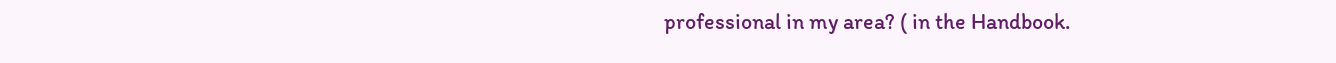professional in my area? ( in the Handbook.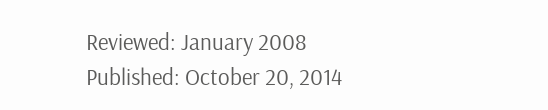Reviewed: January 2008
Published: October 20, 2014